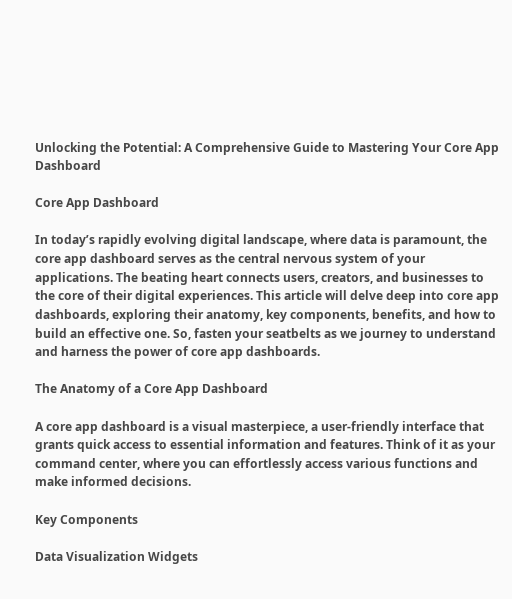Unlocking the Potential: A Comprehensive Guide to Mastering Your Core App Dashboard

Core App Dashboard

In today’s rapidly evolving digital landscape, where data is paramount, the core app dashboard serves as the central nervous system of your applications. The beating heart connects users, creators, and businesses to the core of their digital experiences. This article will delve deep into core app dashboards, exploring their anatomy, key components, benefits, and how to build an effective one. So, fasten your seatbelts as we journey to understand and harness the power of core app dashboards.

The Anatomy of a Core App Dashboard

A core app dashboard is a visual masterpiece, a user-friendly interface that grants quick access to essential information and features. Think of it as your command center, where you can effortlessly access various functions and make informed decisions.

Key Components

Data Visualization Widgets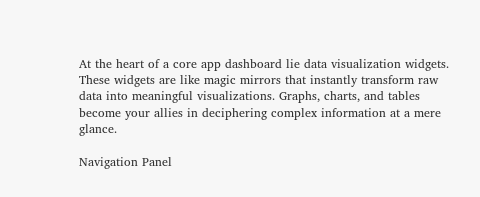At the heart of a core app dashboard lie data visualization widgets. These widgets are like magic mirrors that instantly transform raw data into meaningful visualizations. Graphs, charts, and tables become your allies in deciphering complex information at a mere glance.

Navigation Panel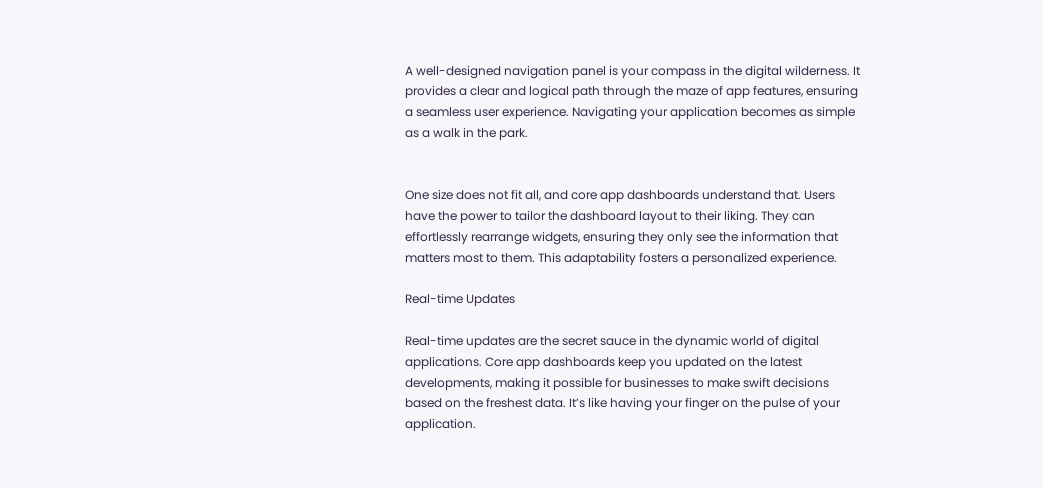A well-designed navigation panel is your compass in the digital wilderness. It provides a clear and logical path through the maze of app features, ensuring a seamless user experience. Navigating your application becomes as simple as a walk in the park.


One size does not fit all, and core app dashboards understand that. Users have the power to tailor the dashboard layout to their liking. They can effortlessly rearrange widgets, ensuring they only see the information that matters most to them. This adaptability fosters a personalized experience.

Real-time Updates

Real-time updates are the secret sauce in the dynamic world of digital applications. Core app dashboards keep you updated on the latest developments, making it possible for businesses to make swift decisions based on the freshest data. It’s like having your finger on the pulse of your application.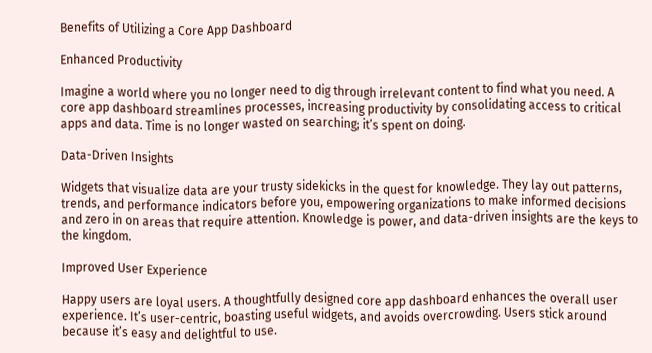Benefits of Utilizing a Core App Dashboard

Enhanced Productivity

Imagine a world where you no longer need to dig through irrelevant content to find what you need. A core app dashboard streamlines processes, increasing productivity by consolidating access to critical apps and data. Time is no longer wasted on searching; it’s spent on doing.

Data-Driven Insights

Widgets that visualize data are your trusty sidekicks in the quest for knowledge. They lay out patterns, trends, and performance indicators before you, empowering organizations to make informed decisions and zero in on areas that require attention. Knowledge is power, and data-driven insights are the keys to the kingdom.

Improved User Experience

Happy users are loyal users. A thoughtfully designed core app dashboard enhances the overall user experience. It’s user-centric, boasting useful widgets, and avoids overcrowding. Users stick around because it’s easy and delightful to use.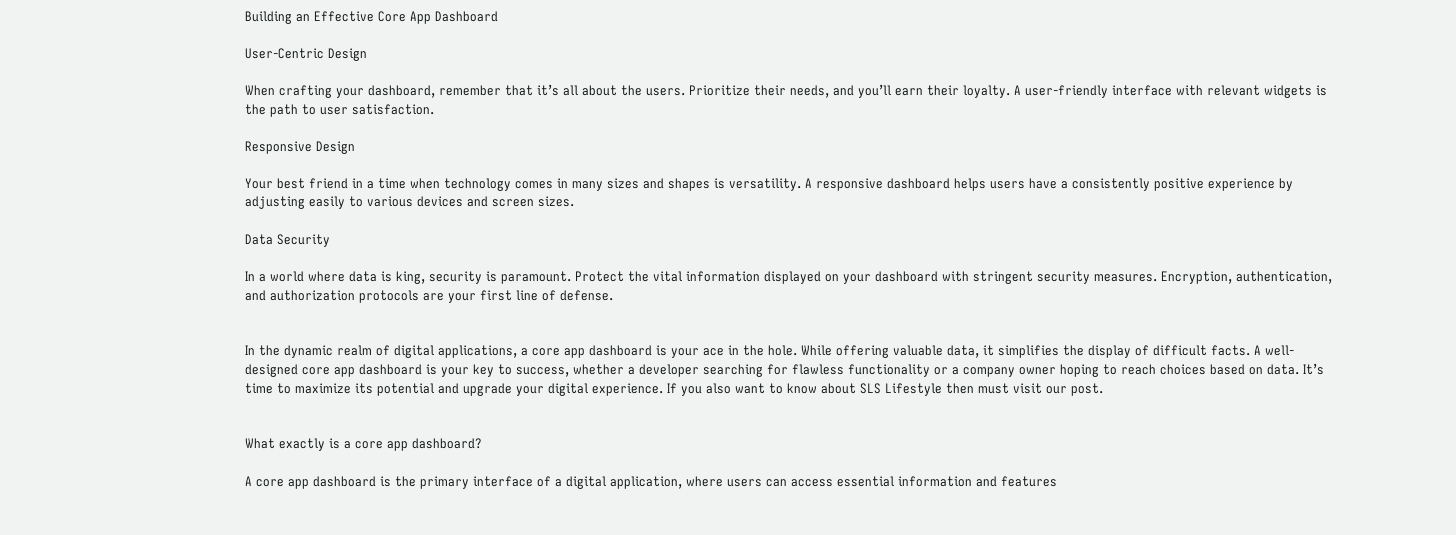Building an Effective Core App Dashboard

User-Centric Design

When crafting your dashboard, remember that it’s all about the users. Prioritize their needs, and you’ll earn their loyalty. A user-friendly interface with relevant widgets is the path to user satisfaction.

Responsive Design

Your best friend in a time when technology comes in many sizes and shapes is versatility. A responsive dashboard helps users have a consistently positive experience by adjusting easily to various devices and screen sizes.

Data Security

In a world where data is king, security is paramount. Protect the vital information displayed on your dashboard with stringent security measures. Encryption, authentication, and authorization protocols are your first line of defense.


In the dynamic realm of digital applications, a core app dashboard is your ace in the hole. While offering valuable data, it simplifies the display of difficult facts. A well-designed core app dashboard is your key to success, whether a developer searching for flawless functionality or a company owner hoping to reach choices based on data. It’s time to maximize its potential and upgrade your digital experience. If you also want to know about SLS Lifestyle then must visit our post.


What exactly is a core app dashboard?

A core app dashboard is the primary interface of a digital application, where users can access essential information and features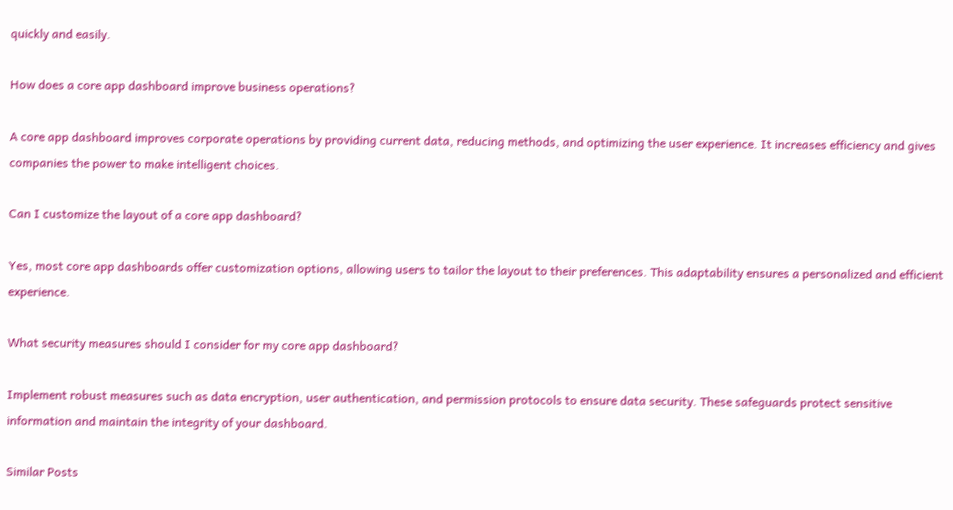quickly and easily.

How does a core app dashboard improve business operations?

A core app dashboard improves corporate operations by providing current data, reducing methods, and optimizing the user experience. It increases efficiency and gives companies the power to make intelligent choices.

Can I customize the layout of a core app dashboard?

Yes, most core app dashboards offer customization options, allowing users to tailor the layout to their preferences. This adaptability ensures a personalized and efficient experience.

What security measures should I consider for my core app dashboard?

Implement robust measures such as data encryption, user authentication, and permission protocols to ensure data security. These safeguards protect sensitive information and maintain the integrity of your dashboard.

Similar Posts